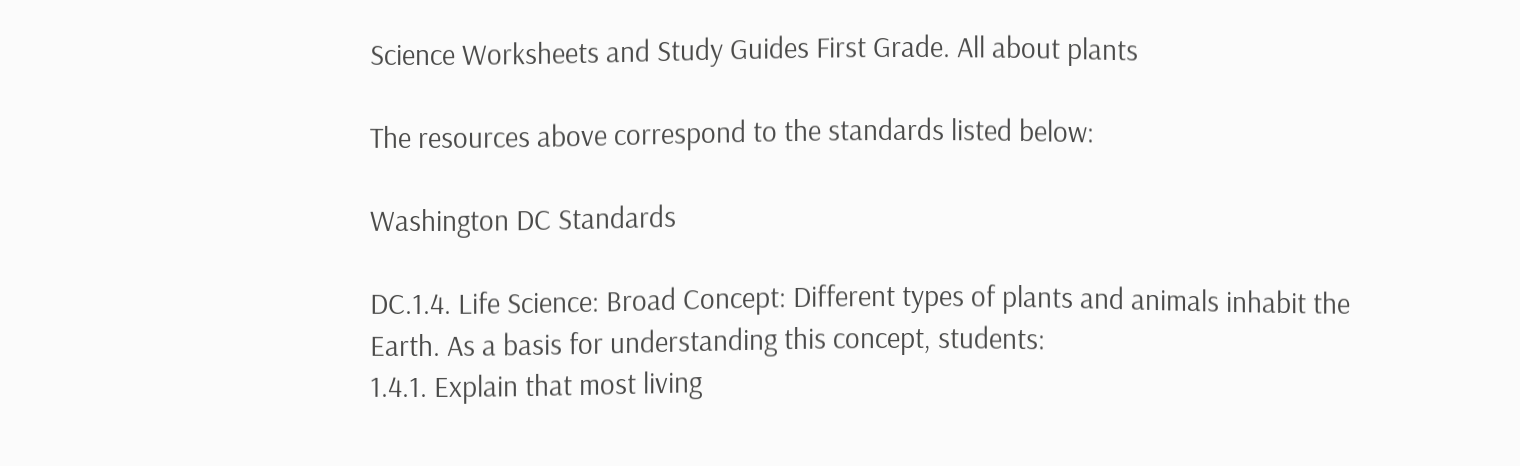Science Worksheets and Study Guides First Grade. All about plants

The resources above correspond to the standards listed below:

Washington DC Standards

DC.1.4. Life Science: Broad Concept: Different types of plants and animals inhabit the Earth. As a basis for understanding this concept, students:
1.4.1. Explain that most living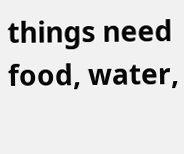things need food, water,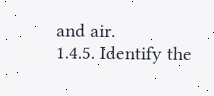and air.
1.4.5. Identify the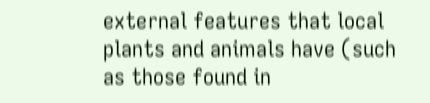external features that local plants and animals have (such as those found in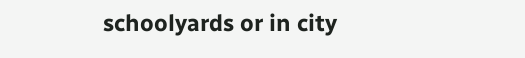schoolyards or in city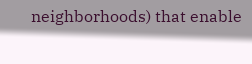neighborhoods) that enable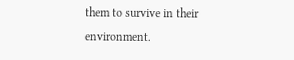them to survive in their environment.